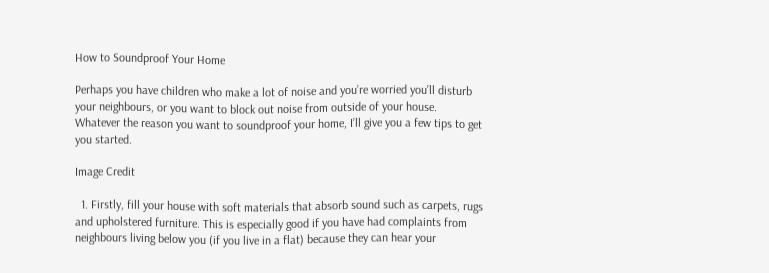How to Soundproof Your Home

Perhaps you have children who make a lot of noise and you’re worried you’ll disturb your neighbours, or you want to block out noise from outside of your house. Whatever the reason you want to soundproof your home, I’ll give you a few tips to get you started.

Image Credit

  1. Firstly, fill your house with soft materials that absorb sound such as carpets, rugs and upholstered furniture. This is especially good if you have had complaints from neighbours living below you (if you live in a flat) because they can hear your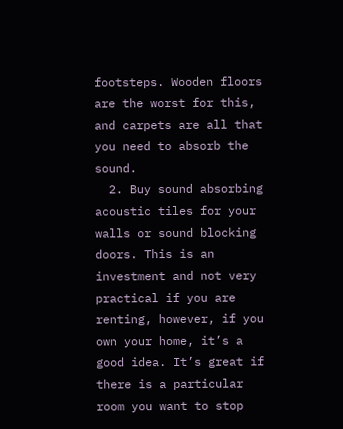footsteps. Wooden floors are the worst for this, and carpets are all that you need to absorb the sound.
  2. Buy sound absorbing acoustic tiles for your walls or sound blocking doors. This is an investment and not very practical if you are renting, however, if you own your home, it’s a good idea. It’s great if there is a particular room you want to stop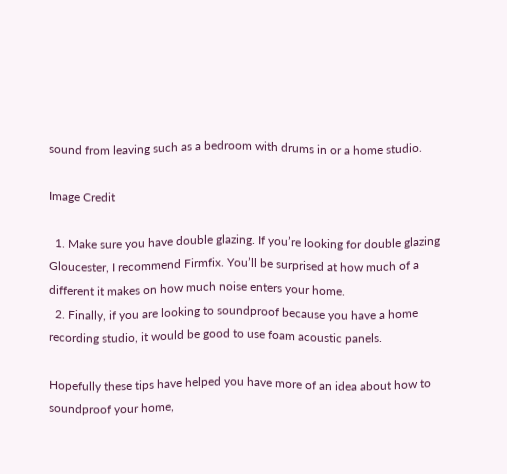sound from leaving such as a bedroom with drums in or a home studio.

Image Credit

  1. Make sure you have double glazing. If you’re looking for double glazing Gloucester, I recommend Firmfix. You’ll be surprised at how much of a different it makes on how much noise enters your home.
  2. Finally, if you are looking to soundproof because you have a home recording studio, it would be good to use foam acoustic panels.

Hopefully these tips have helped you have more of an idea about how to soundproof your home,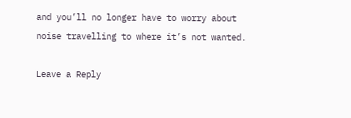and you’ll no longer have to worry about noise travelling to where it’s not wanted.

Leave a Reply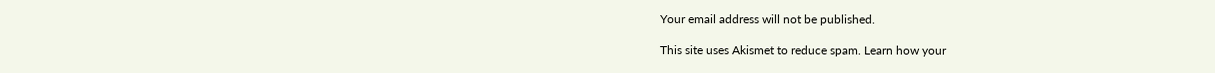Your email address will not be published.

This site uses Akismet to reduce spam. Learn how your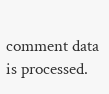comment data is processed.